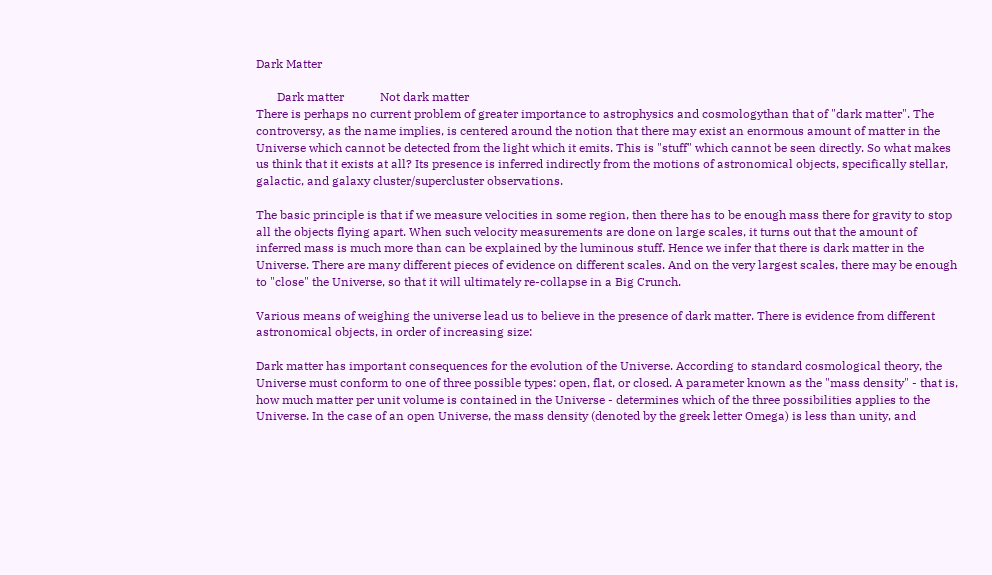Dark Matter

       Dark matter            Not dark matter
There is perhaps no current problem of greater importance to astrophysics and cosmologythan that of "dark matter". The controversy, as the name implies, is centered around the notion that there may exist an enormous amount of matter in the Universe which cannot be detected from the light which it emits. This is "stuff" which cannot be seen directly. So what makes us think that it exists at all? Its presence is inferred indirectly from the motions of astronomical objects, specifically stellar, galactic, and galaxy cluster/supercluster observations.

The basic principle is that if we measure velocities in some region, then there has to be enough mass there for gravity to stop all the objects flying apart. When such velocity measurements are done on large scales, it turns out that the amount of inferred mass is much more than can be explained by the luminous stuff. Hence we infer that there is dark matter in the Universe. There are many different pieces of evidence on different scales. And on the very largest scales, there may be enough to "close" the Universe, so that it will ultimately re-collapse in a Big Crunch.

Various means of weighing the universe lead us to believe in the presence of dark matter. There is evidence from different astronomical objects, in order of increasing size:

Dark matter has important consequences for the evolution of the Universe. According to standard cosmological theory, the Universe must conform to one of three possible types: open, flat, or closed. A parameter known as the "mass density" - that is, how much matter per unit volume is contained in the Universe - determines which of the three possibilities applies to the Universe. In the case of an open Universe, the mass density (denoted by the greek letter Omega) is less than unity, and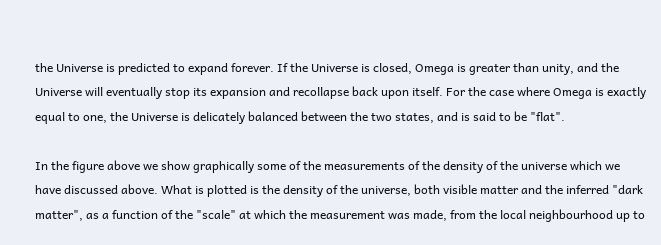the Universe is predicted to expand forever. If the Universe is closed, Omega is greater than unity, and the Universe will eventually stop its expansion and recollapse back upon itself. For the case where Omega is exactly equal to one, the Universe is delicately balanced between the two states, and is said to be "flat".

In the figure above we show graphically some of the measurements of the density of the universe which we have discussed above. What is plotted is the density of the universe, both visible matter and the inferred "dark matter", as a function of the "scale" at which the measurement was made, from the local neighbourhood up to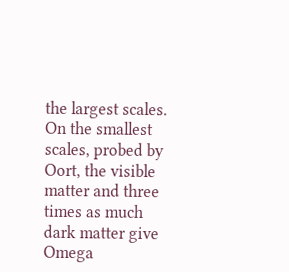the largest scales. On the smallest scales, probed by Oort, the visible matter and three times as much dark matter give Omega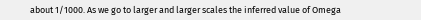about 1/1000. As we go to larger and larger scales the inferred value of Omega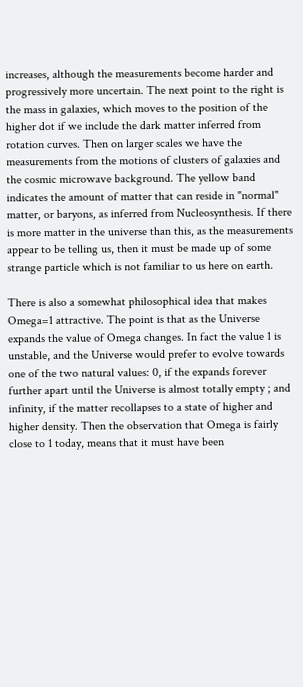increases, although the measurements become harder and progressively more uncertain. The next point to the right is the mass in galaxies, which moves to the position of the higher dot if we include the dark matter inferred from rotation curves. Then on larger scales we have the measurements from the motions of clusters of galaxies and the cosmic microwave background. The yellow band indicates the amount of matter that can reside in "normal" matter, or baryons, as inferred from Nucleosynthesis. If there is more matter in the universe than this, as the measurements appear to be telling us, then it must be made up of some strange particle which is not familiar to us here on earth.

There is also a somewhat philosophical idea that makes Omega=1 attractive. The point is that as the Universe expands the value of Omega changes. In fact the value 1 is unstable, and the Universe would prefer to evolve towards one of the two natural values: 0, if the expands forever further apart until the Universe is almost totally empty ; and infinity, if the matter recollapses to a state of higher and higher density. Then the observation that Omega is fairly close to 1 today, means that it must have been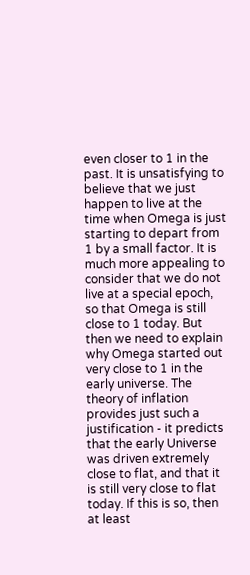even closer to 1 in the past. It is unsatisfying to believe that we just happen to live at the time when Omega is just starting to depart from 1 by a small factor. It is much more appealing to consider that we do not live at a special epoch, so that Omega is still close to 1 today. But then we need to explain why Omega started out very close to 1 in the early universe. The theory of inflation provides just such a justification - it predicts that the early Universe was driven extremely close to flat, and that it is still very close to flat today. If this is so, then at least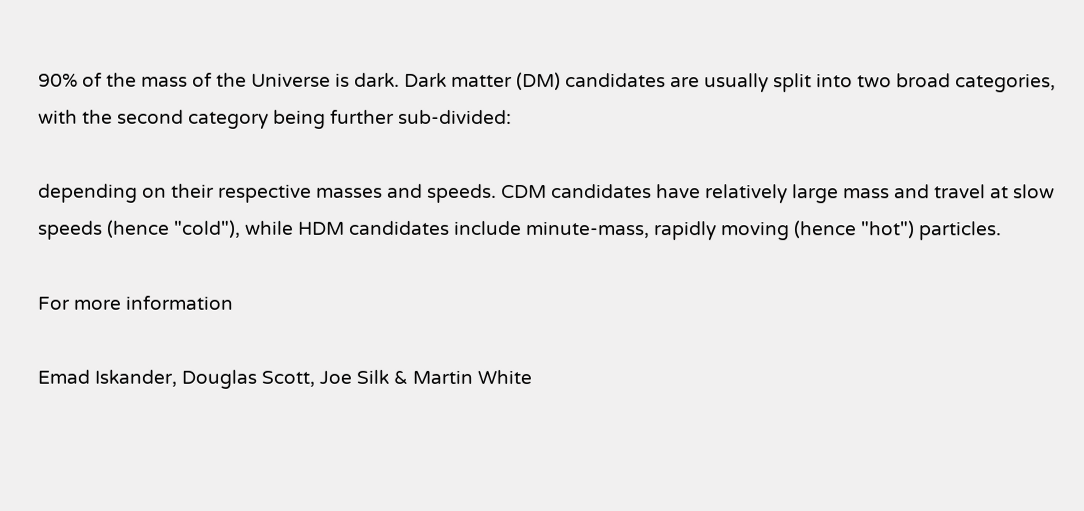90% of the mass of the Universe is dark. Dark matter (DM) candidates are usually split into two broad categories, with the second category being further sub-divided:

depending on their respective masses and speeds. CDM candidates have relatively large mass and travel at slow speeds (hence "cold"), while HDM candidates include minute-mass, rapidly moving (hence "hot") particles.

For more information

Emad Iskander, Douglas Scott, Joe Silk & Martin White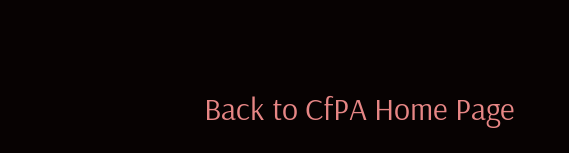Back to CfPA Home Page